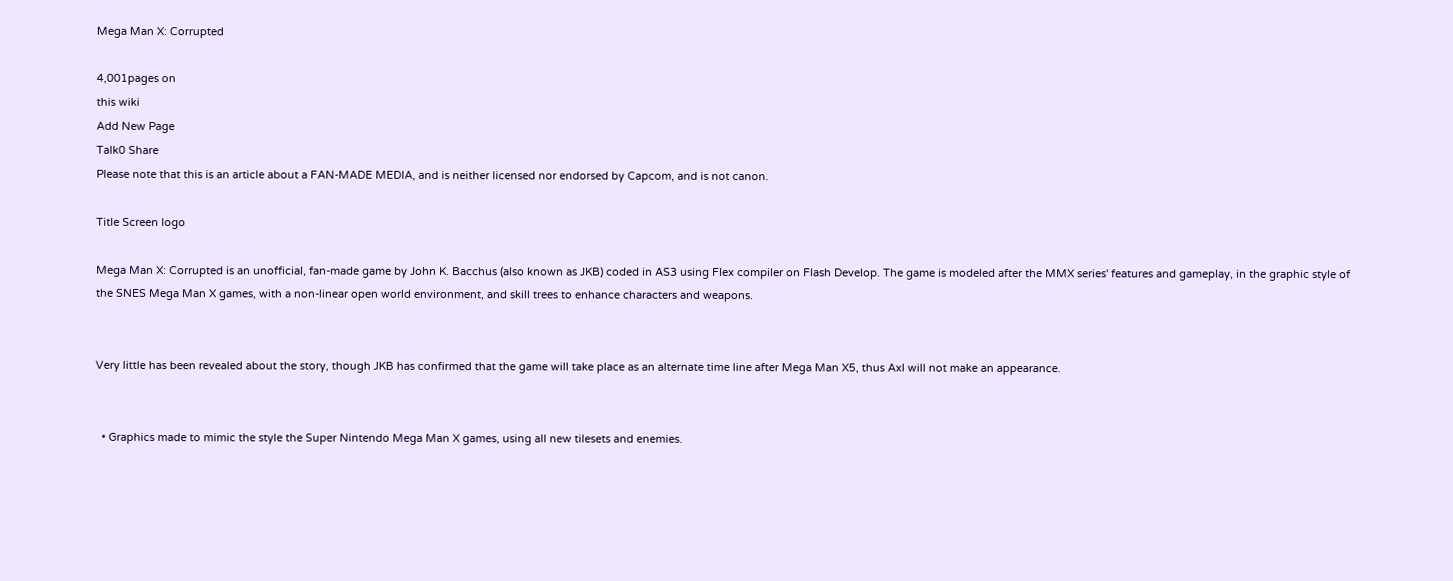Mega Man X: Corrupted

4,001pages on
this wiki
Add New Page
Talk0 Share
Please note that this is an article about a FAN-MADE MEDIA, and is neither licensed nor endorsed by Capcom, and is not canon.

Title Screen logo

Mega Man X: Corrupted is an unofficial, fan-made game by John K. Bacchus (also known as JKB) coded in AS3 using Flex compiler on Flash Develop. The game is modeled after the MMX series' features and gameplay, in the graphic style of the SNES Mega Man X games, with a non-linear open world environment, and skill trees to enhance characters and weapons.


Very little has been revealed about the story, though JKB has confirmed that the game will take place as an alternate time line after Mega Man X5, thus Axl will not make an appearance.


  • Graphics made to mimic the style the Super Nintendo Mega Man X games, using all new tilesets and enemies.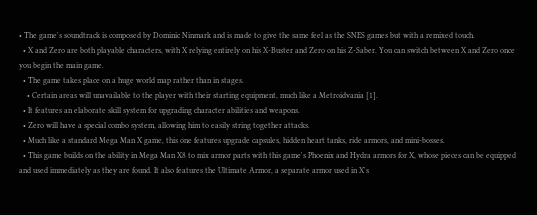• The game's soundtrack is composed by Dominic Ninmark and is made to give the same feel as the SNES games but with a remixed touch.
  • X and Zero are both playable characters, with X relying entirely on his X-Buster and Zero on his Z-Saber. You can switch between X and Zero once you begin the main game.
  • The game takes place on a huge world map rather than in stages.
    • Certain areas will unavailable to the player with their starting equipment, much like a Metroidvania [1].
  • It features an elaborate skill system for upgrading character abilities and weapons.
  • Zero will have a special combo system, allowing him to easily string together attacks.
  • Much like a standard Mega Man X game, this one features upgrade capsules, hidden heart tanks, ride armors, and mini-bosses.
  • This game builds on the ability in Mega Man X8 to mix armor parts with this game's Phoenix and Hydra armors for X, whose pieces can be equipped and used immediately as they are found. It also features the Ultimate Armor, a separate armor used in X's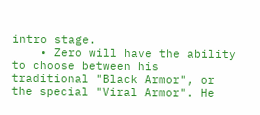intro stage.
    • Zero will have the ability to choose between his traditional "Black Armor", or the special "Viral Armor". He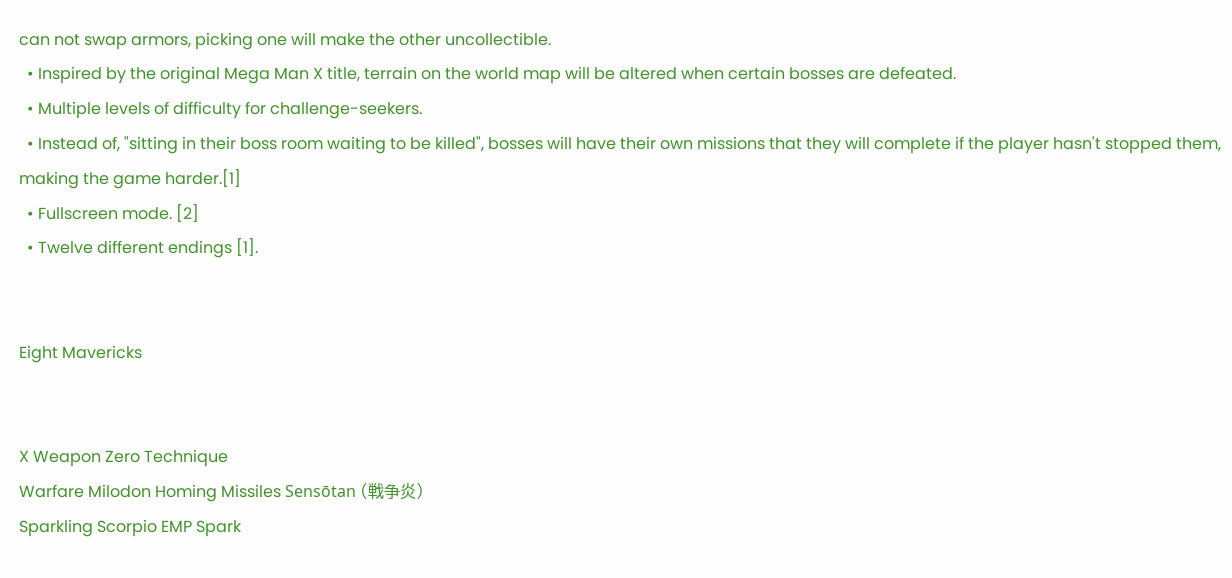can not swap armors, picking one will make the other uncollectible.
  • Inspired by the original Mega Man X title, terrain on the world map will be altered when certain bosses are defeated.
  • Multiple levels of difficulty for challenge-seekers.
  • Instead of, "sitting in their boss room waiting to be killed", bosses will have their own missions that they will complete if the player hasn't stopped them, making the game harder.[1]
  • Fullscreen mode. [2]
  • Twelve different endings [1].


Eight Mavericks


X Weapon Zero Technique
Warfare Milodon Homing Missiles Sensōtan (戦争炎)
Sparkling Scorpio EMP Spark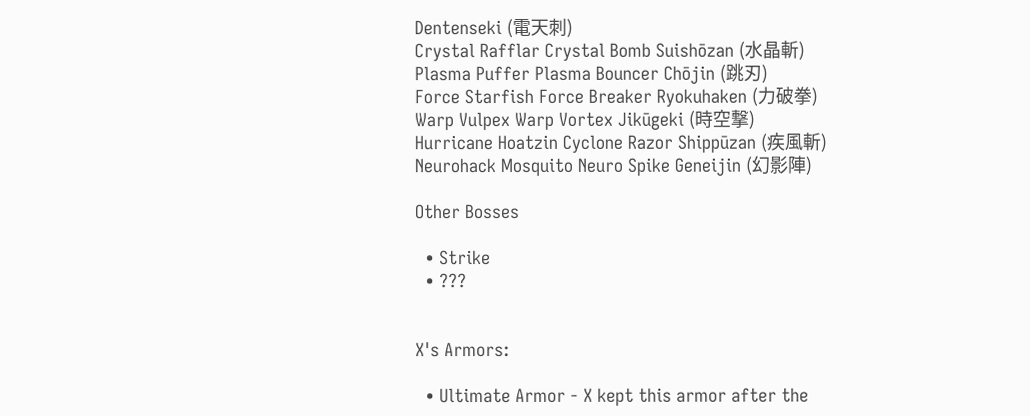Dentenseki (電天刺)
Crystal Rafflar Crystal Bomb Suishōzan (水晶斬)
Plasma Puffer Plasma Bouncer Chōjin (跳刃)
Force Starfish Force Breaker Ryokuhaken (力破拳)
Warp Vulpex Warp Vortex Jikūgeki (時空撃)
Hurricane Hoatzin Cyclone Razor Shippūzan (疾風斬)
Neurohack Mosquito Neuro Spike Geneijin (幻影陣)

Other Bosses

  • Strike
  • ???


X's Armors:

  • Ultimate Armor - X kept this armor after the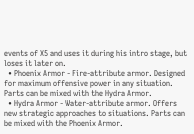events of X5 and uses it during his intro stage, but loses it later on.
  • Phoenix Armor - Fire-attribute armor. Designed for maximum offensive power in any situation. Parts can be mixed with the Hydra Armor.
  • Hydra Armor - Water-attribute armor. Offers new strategic approaches to situations. Parts can be mixed with the Phoenix Armor.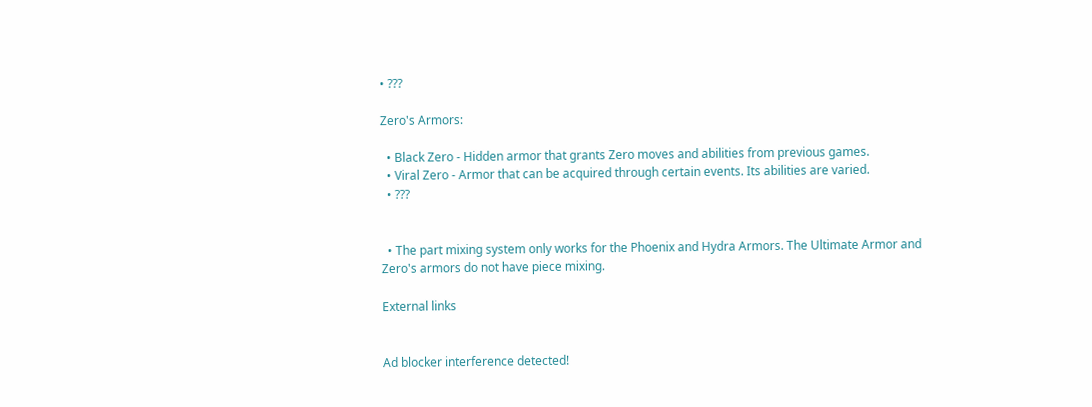• ???

Zero's Armors:

  • Black Zero - Hidden armor that grants Zero moves and abilities from previous games.
  • Viral Zero - Armor that can be acquired through certain events. Its abilities are varied.
  • ???


  • The part mixing system only works for the Phoenix and Hydra Armors. The Ultimate Armor and Zero's armors do not have piece mixing.

External links


Ad blocker interference detected!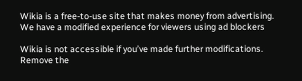Wikia is a free-to-use site that makes money from advertising. We have a modified experience for viewers using ad blockers

Wikia is not accessible if you’ve made further modifications. Remove the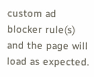custom ad blocker rule(s) and the page will load as expected.